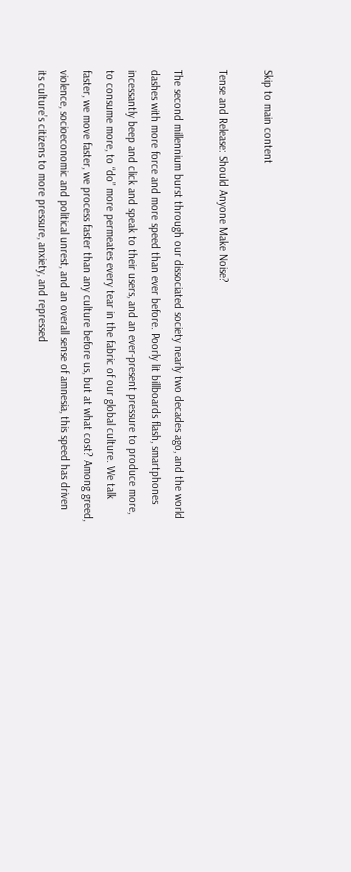Skip to main content

Tense and Release: Should Anyone Make Noise?

The second millennium burst through our dissociated society nearly two decades ago, and the world dashes with more force and more speed than ever before. Poorly lit billboards flash, smartphones incessantly beep and click and speak to their users, and an ever-present pressure to produce more, to consume more, to “do” more permeates every tear in the fabric of our global culture. We talk faster, we move faster, we process faster than any culture before us, but at what cost? Among greed, violence, socioeconomic and political unrest, and an overall sense of amnesia, this speed has driven its culture’s citizens to more pressure, anxiety, and repressed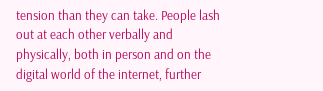tension than they can take. People lash out at each other verbally and physically, both in person and on the digital world of the internet, further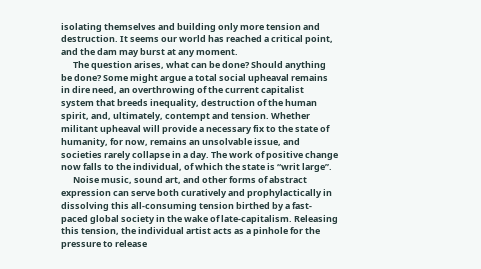isolating themselves and building only more tension and destruction. It seems our world has reached a critical point, and the dam may burst at any moment.
      The question arises, what can be done? Should anything be done? Some might argue a total social upheaval remains in dire need, an overthrowing of the current capitalist system that breeds inequality, destruction of the human spirit, and, ultimately, contempt and tension. Whether militant upheaval will provide a necessary fix to the state of humanity, for now, remains an unsolvable issue, and societies rarely collapse in a day. The work of positive change now falls to the individual, of which the state is “writ large”.
      Noise music, sound art, and other forms of abstract expression can serve both curatively and prophylactically in dissolving this all-consuming tension birthed by a fast-paced global society in the wake of late-capitalism. Releasing this tension, the individual artist acts as a pinhole for the pressure to release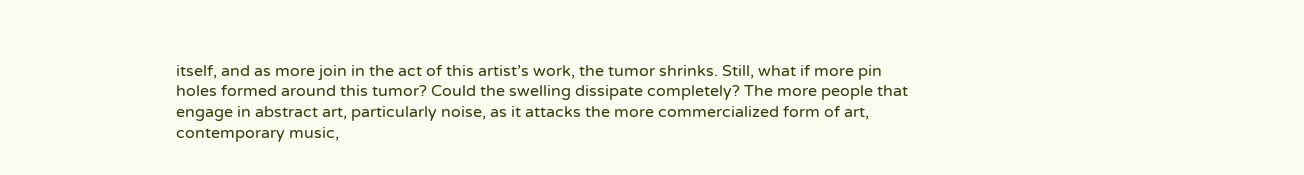itself, and as more join in the act of this artist’s work, the tumor shrinks. Still, what if more pin holes formed around this tumor? Could the swelling dissipate completely? The more people that engage in abstract art, particularly noise, as it attacks the more commercialized form of art, contemporary music,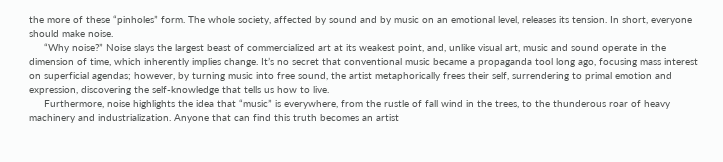the more of these “pinholes” form. The whole society, affected by sound and by music on an emotional level, releases its tension. In short, everyone should make noise.
     “Why noise?” Noise slays the largest beast of commercialized art at its weakest point, and, unlike visual art, music and sound operate in the dimension of time, which inherently implies change. It’s no secret that conventional music became a propaganda tool long ago, focusing mass interest on superficial agendas; however, by turning music into free sound, the artist metaphorically frees their self, surrendering to primal emotion and expression, discovering the self-knowledge that tells us how to live.
     Furthermore, noise highlights the idea that “music” is everywhere, from the rustle of fall wind in the trees, to the thunderous roar of heavy machinery and industrialization. Anyone that can find this truth becomes an artist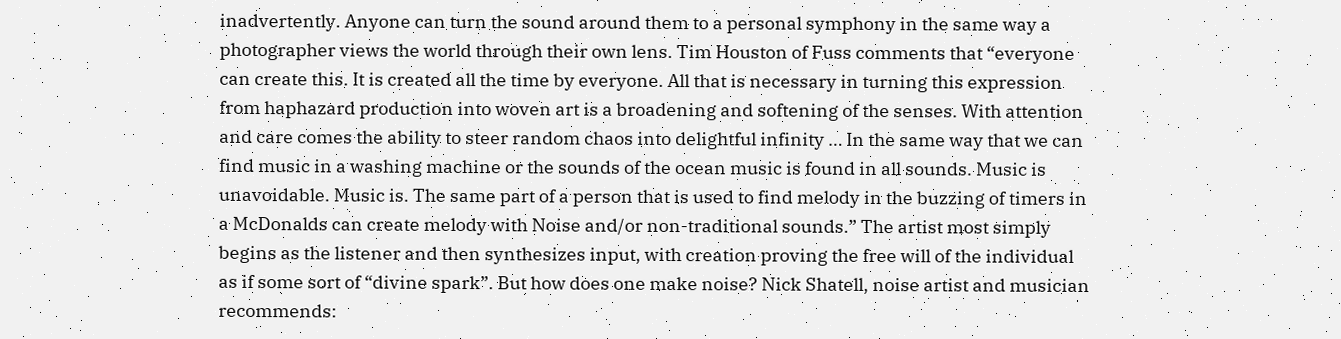inadvertently. Anyone can turn the sound around them to a personal symphony in the same way a photographer views the world through their own lens. Tim Houston of Fuss comments that “everyone can create this. It is created all the time by everyone. All that is necessary in turning this expression from haphazard production into woven art is a broadening and softening of the senses. With attention and care comes the ability to steer random chaos into delightful infinity … In the same way that we can find music in a washing machine or the sounds of the ocean music is found in all sounds. Music is unavoidable. Music is. The same part of a person that is used to find melody in the buzzing of timers in a McDonalds can create melody with Noise and/or non-traditional sounds.” The artist most simply begins as the listener and then synthesizes input, with creation proving the free will of the individual as if some sort of “divine spark”. But how does one make noise? Nick Shatell, noise artist and musician recommends: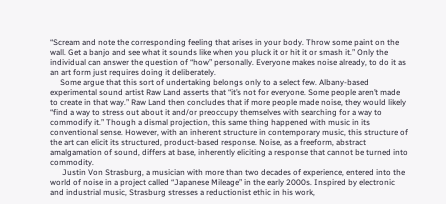“Scream and note the corresponding feeling that arises in your body. Throw some paint on the wall. Get a banjo and see what it sounds like when you pluck it or hit it or smash it.” Only the individual can answer the question of “how” personally. Everyone makes noise already, to do it as an art form just requires doing it deliberately.
     Some argue that this sort of undertaking belongs only to a select few. Albany-based experimental sound artist Raw Land asserts that “it’s not for everyone. Some people aren’t made to create in that way.” Raw Land then concludes that if more people made noise, they would likely “find a way to stress out about it and/or preoccupy themselves with searching for a way to commodify it.” Though a dismal projection, this same thing happened with music in its conventional sense. However, with an inherent structure in contemporary music, this structure of the art can elicit its structured, product-based response. Noise, as a freeform, abstract amalgamation of sound, differs at base, inherently eliciting a response that cannot be turned into commodity.
      Justin Von Strasburg, a musician with more than two decades of experience, entered into the world of noise in a project called “Japanese Mileage” in the early 2000s. Inspired by electronic and industrial music, Strasburg stresses a reductionist ethic in his work,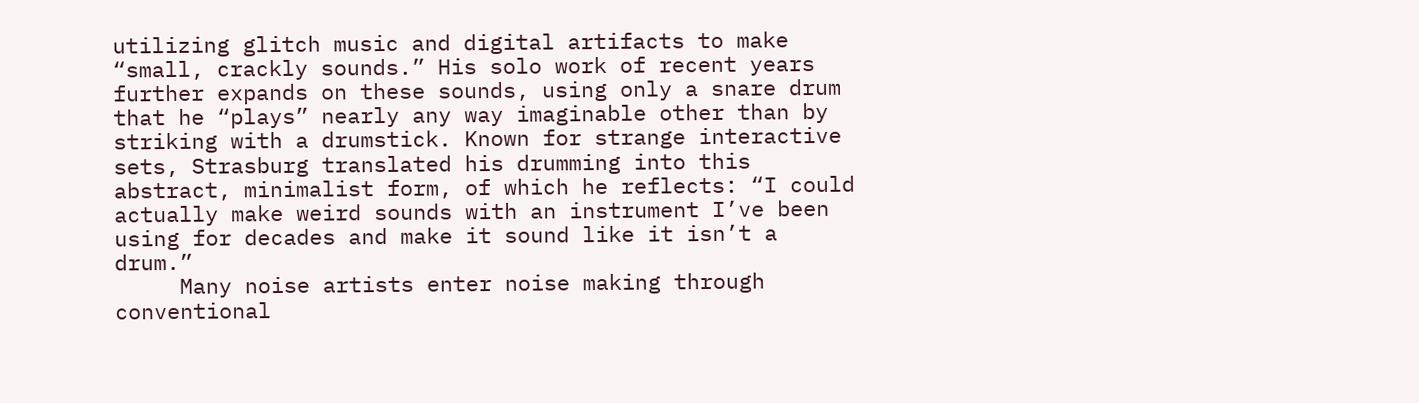utilizing glitch music and digital artifacts to make “small, crackly sounds.” His solo work of recent years further expands on these sounds, using only a snare drum that he “plays” nearly any way imaginable other than by striking with a drumstick. Known for strange interactive sets, Strasburg translated his drumming into this abstract, minimalist form, of which he reflects: “I could actually make weird sounds with an instrument I’ve been using for decades and make it sound like it isn’t a drum.”
     Many noise artists enter noise making through conventional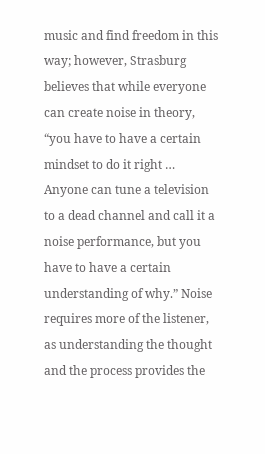music and find freedom in this way; however, Strasburg believes that while everyone can create noise in theory, “you have to have a certain mindset to do it right … Anyone can tune a television to a dead channel and call it a noise performance, but you have to have a certain understanding of why.” Noise requires more of the listener, as understanding the thought and the process provides the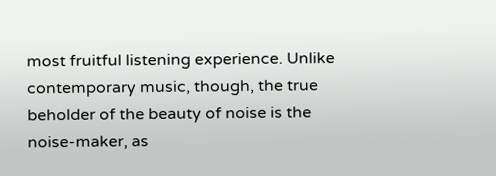most fruitful listening experience. Unlike contemporary music, though, the true beholder of the beauty of noise is the noise-maker, as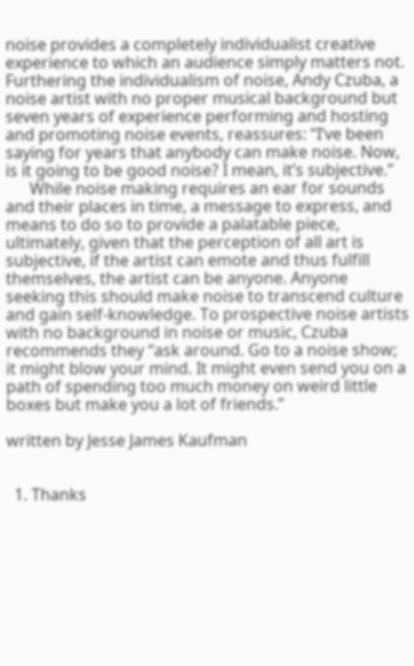noise provides a completely individualist creative experience to which an audience simply matters not. Furthering the individualism of noise, Andy Czuba, a noise artist with no proper musical background but seven years of experience performing and hosting and promoting noise events, reassures: “I’ve been saying for years that anybody can make noise. Now, is it going to be good noise? I mean, it’s subjective.”
      While noise making requires an ear for sounds and their places in time, a message to express, and means to do so to provide a palatable piece, ultimately, given that the perception of all art is subjective, if the artist can emote and thus fulfill themselves, the artist can be anyone. Anyone seeking this should make noise to transcend culture and gain self-knowledge. To prospective noise artists with no background in noise or music, Czuba recommends they “ask around. Go to a noise show; it might blow your mind. It might even send you on a path of spending too much money on weird little boxes but make you a lot of friends.”

written by Jesse James Kaufman


  1. Thanks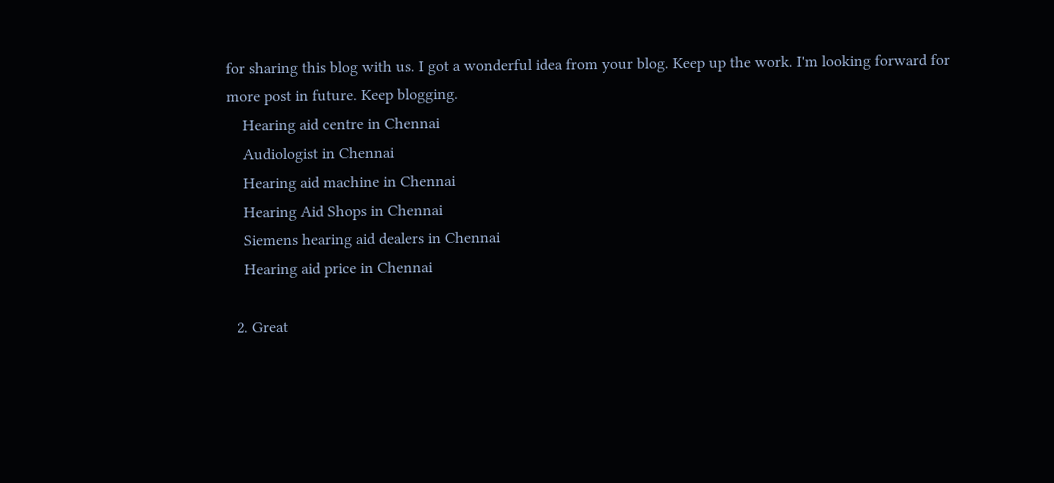for sharing this blog with us. I got a wonderful idea from your blog. Keep up the work. I'm looking forward for more post in future. Keep blogging.
    Hearing aid centre in Chennai
    Audiologist in Chennai
    Hearing aid machine in Chennai
    Hearing Aid Shops in Chennai
    Siemens hearing aid dealers in Chennai
    Hearing aid price in Chennai

  2. Great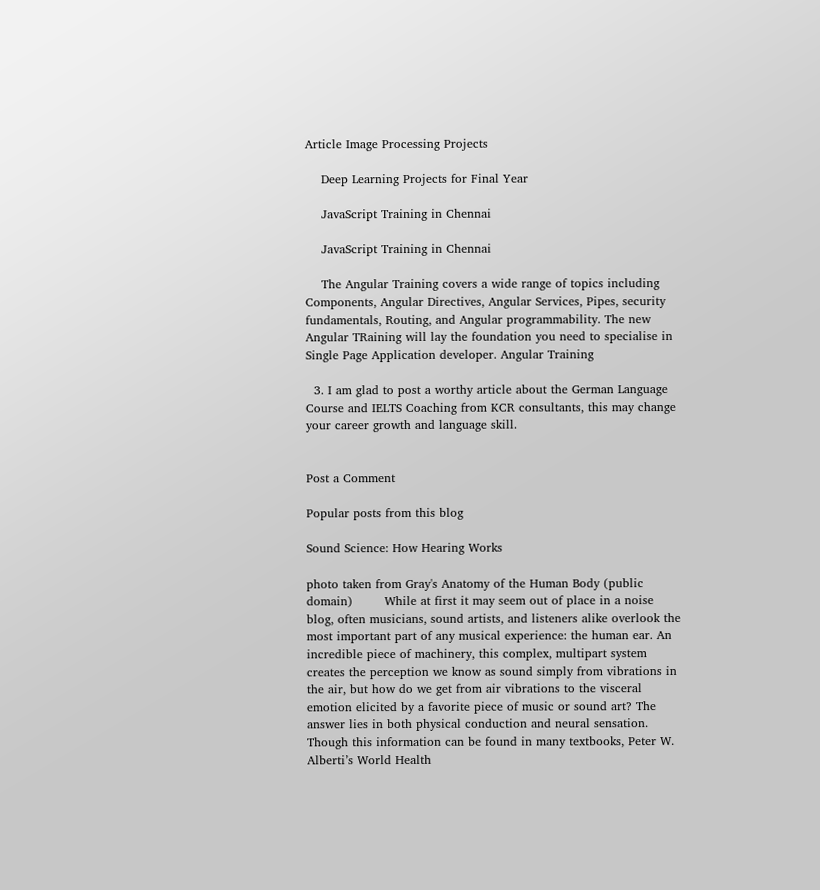Article Image Processing Projects

    Deep Learning Projects for Final Year

    JavaScript Training in Chennai

    JavaScript Training in Chennai

    The Angular Training covers a wide range of topics including Components, Angular Directives, Angular Services, Pipes, security fundamentals, Routing, and Angular programmability. The new Angular TRaining will lay the foundation you need to specialise in Single Page Application developer. Angular Training

  3. I am glad to post a worthy article about the German Language Course and IELTS Coaching from KCR consultants, this may change your career growth and language skill.


Post a Comment

Popular posts from this blog

Sound Science: How Hearing Works

photo taken from Gray's Anatomy of the Human Body (public domain)        While at first it may seem out of place in a noise blog, often musicians, sound artists, and listeners alike overlook the most important part of any musical experience: the human ear. An incredible piece of machinery, this complex, multipart system creates the perception we know as sound simply from vibrations in the air, but how do we get from air vibrations to the visceral emotion elicited by a favorite piece of music or sound art? The answer lies in both physical conduction and neural sensation.         Though this information can be found in many textbooks, Peter W. Alberti’s World Health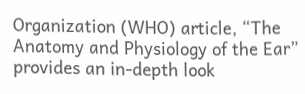Organization (WHO) article, “The Anatomy and Physiology of the Ear” provides an in-depth look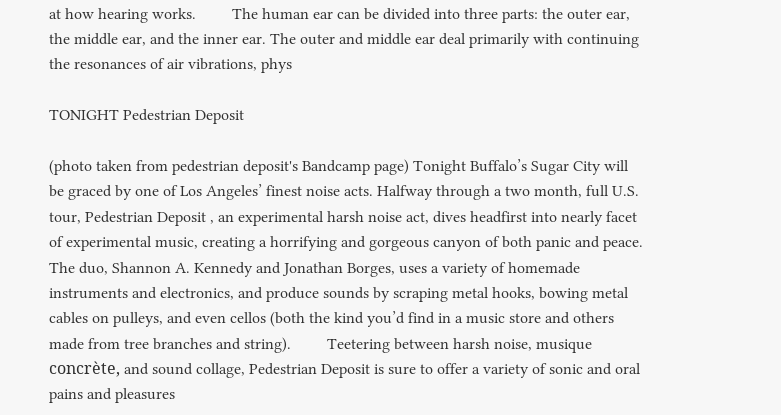at how hearing works.         The human ear can be divided into three parts: the outer ear, the middle ear, and the inner ear. The outer and middle ear deal primarily with continuing the resonances of air vibrations, phys

TONIGHT Pedestrian Deposit

(photo taken from pedestrian deposit's Bandcamp page) Tonight Buffalo’s Sugar City will be graced by one of Los Angeles’ finest noise acts. Halfway through a two month, full U.S. tour, Pedestrian Deposit , an experimental harsh noise act, dives headfirst into nearly facet of experimental music, creating a horrifying and gorgeous canyon of both panic and peace. The duo, Shannon A. Kennedy and Jonathan Borges, uses a variety of homemade instruments and electronics, and produce sounds by scraping metal hooks, bowing metal cables on pulleys, and even cellos (both the kind you’d find in a music store and others made from tree branches and string).         Teetering between harsh noise, musique concrète, and sound collage, Pedestrian Deposit is sure to offer a variety of sonic and oral pains and pleasures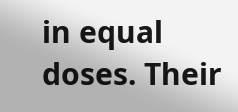in equal doses. Their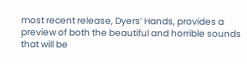most recent release, Dyers’ Hands, provides a preview of both the beautiful and horrible sounds that will be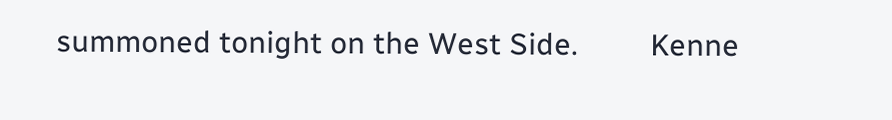summoned tonight on the West Side.         Kenne